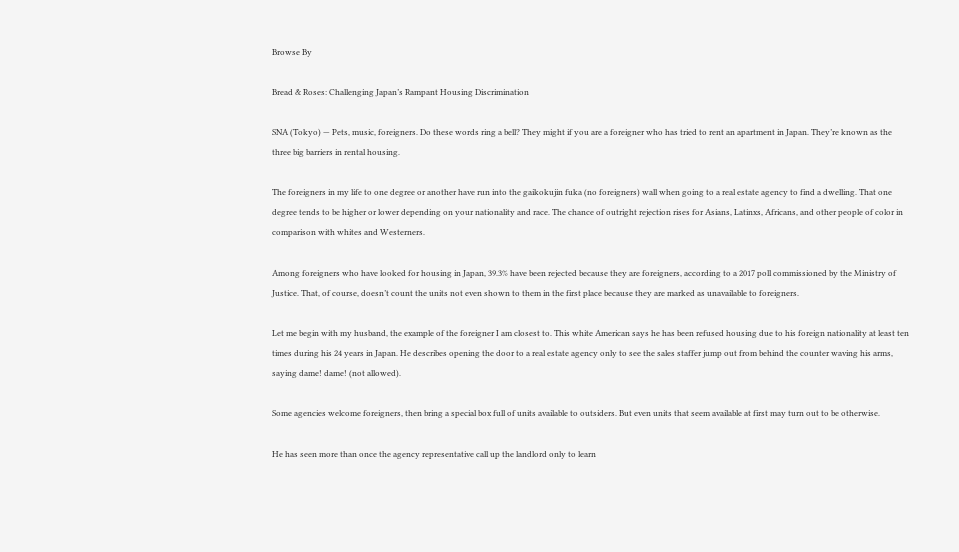Browse By

Bread & Roses: Challenging Japan’s Rampant Housing Discrimination

SNA (Tokyo) — Pets, music, foreigners. Do these words ring a bell? They might if you are a foreigner who has tried to rent an apartment in Japan. They’re known as the three big barriers in rental housing.

The foreigners in my life to one degree or another have run into the gaikokujin fuka (no foreigners) wall when going to a real estate agency to find a dwelling. That one degree tends to be higher or lower depending on your nationality and race. The chance of outright rejection rises for Asians, Latinxs, Africans, and other people of color in comparison with whites and Westerners.

Among foreigners who have looked for housing in Japan, 39.3% have been rejected because they are foreigners, according to a 2017 poll commissioned by the Ministry of Justice. That, of course, doesn’t count the units not even shown to them in the first place because they are marked as unavailable to foreigners.

Let me begin with my husband, the example of the foreigner I am closest to. This white American says he has been refused housing due to his foreign nationality at least ten times during his 24 years in Japan. He describes opening the door to a real estate agency only to see the sales staffer jump out from behind the counter waving his arms, saying dame! dame! (not allowed).

Some agencies welcome foreigners, then bring a special box full of units available to outsiders. But even units that seem available at first may turn out to be otherwise.

He has seen more than once the agency representative call up the landlord only to learn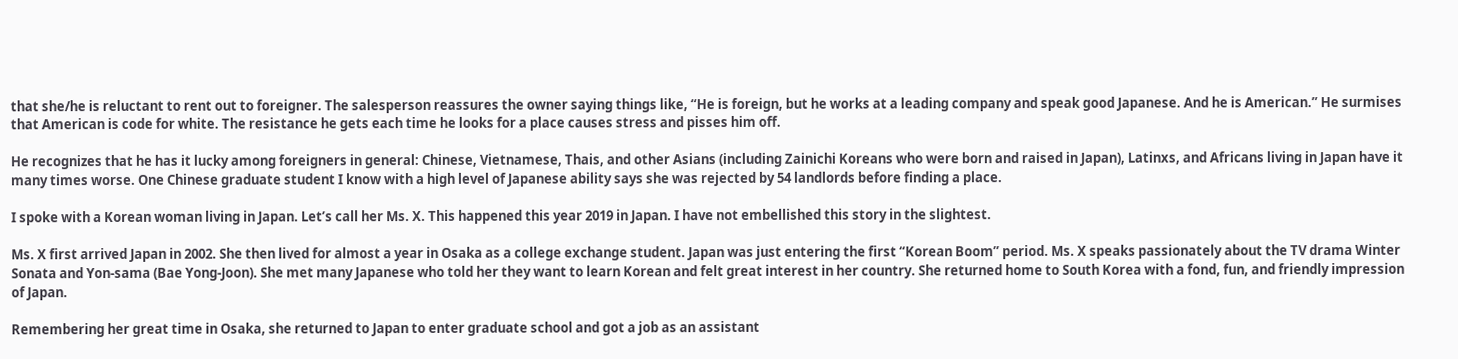that she/he is reluctant to rent out to foreigner. The salesperson reassures the owner saying things like, “He is foreign, but he works at a leading company and speak good Japanese. And he is American.” He surmises that American is code for white. The resistance he gets each time he looks for a place causes stress and pisses him off.

He recognizes that he has it lucky among foreigners in general: Chinese, Vietnamese, Thais, and other Asians (including Zainichi Koreans who were born and raised in Japan), Latinxs, and Africans living in Japan have it many times worse. One Chinese graduate student I know with a high level of Japanese ability says she was rejected by 54 landlords before finding a place.

I spoke with a Korean woman living in Japan. Let’s call her Ms. X. This happened this year 2019 in Japan. I have not embellished this story in the slightest.

Ms. X first arrived Japan in 2002. She then lived for almost a year in Osaka as a college exchange student. Japan was just entering the first “Korean Boom” period. Ms. X speaks passionately about the TV drama Winter Sonata and Yon-sama (Bae Yong-Joon). She met many Japanese who told her they want to learn Korean and felt great interest in her country. She returned home to South Korea with a fond, fun, and friendly impression of Japan.

Remembering her great time in Osaka, she returned to Japan to enter graduate school and got a job as an assistant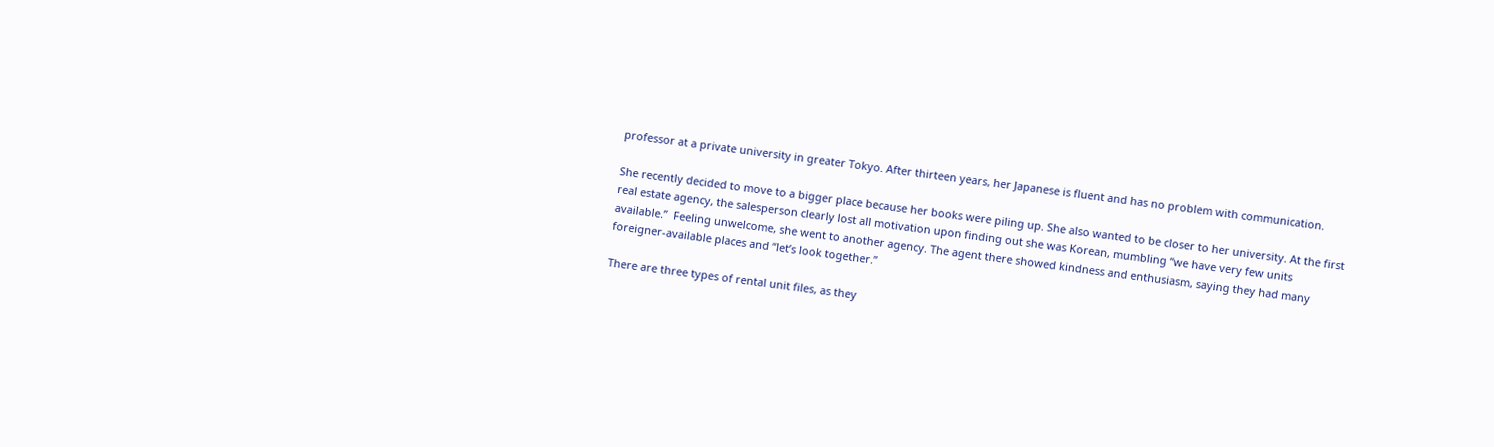professor at a private university in greater Tokyo. After thirteen years, her Japanese is fluent and has no problem with communication.

She recently decided to move to a bigger place because her books were piling up. She also wanted to be closer to her university. At the first real estate agency, the salesperson clearly lost all motivation upon finding out she was Korean, mumbling “we have very few units available.”  Feeling unwelcome, she went to another agency. The agent there showed kindness and enthusiasm, saying they had many foreigner-available places and “let’s look together.”

There are three types of rental unit files, as they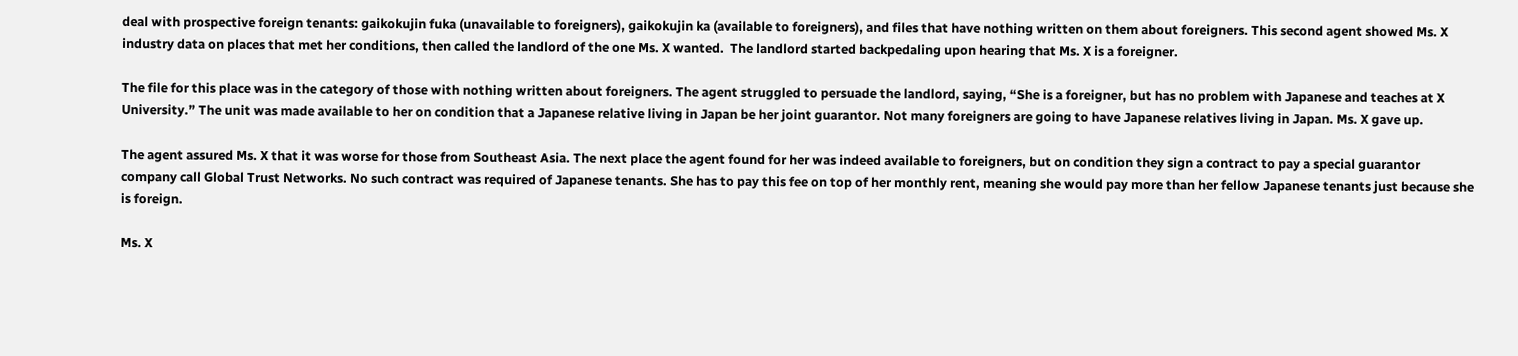deal with prospective foreign tenants: gaikokujin fuka (unavailable to foreigners), gaikokujin ka (available to foreigners), and files that have nothing written on them about foreigners. This second agent showed Ms. X industry data on places that met her conditions, then called the landlord of the one Ms. X wanted.  The landlord started backpedaling upon hearing that Ms. X is a foreigner.

The file for this place was in the category of those with nothing written about foreigners. The agent struggled to persuade the landlord, saying, “She is a foreigner, but has no problem with Japanese and teaches at X University.” The unit was made available to her on condition that a Japanese relative living in Japan be her joint guarantor. Not many foreigners are going to have Japanese relatives living in Japan. Ms. X gave up.

The agent assured Ms. X that it was worse for those from Southeast Asia. The next place the agent found for her was indeed available to foreigners, but on condition they sign a contract to pay a special guarantor company call Global Trust Networks. No such contract was required of Japanese tenants. She has to pay this fee on top of her monthly rent, meaning she would pay more than her fellow Japanese tenants just because she is foreign.

Ms. X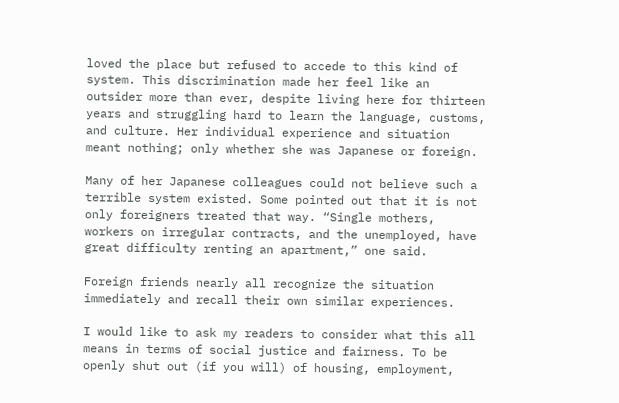loved the place but refused to accede to this kind of system. This discrimination made her feel like an outsider more than ever, despite living here for thirteen years and struggling hard to learn the language, customs, and culture. Her individual experience and situation meant nothing; only whether she was Japanese or foreign.

Many of her Japanese colleagues could not believe such a terrible system existed. Some pointed out that it is not only foreigners treated that way. “Single mothers, workers on irregular contracts, and the unemployed, have great difficulty renting an apartment,” one said.

Foreign friends nearly all recognize the situation immediately and recall their own similar experiences.

I would like to ask my readers to consider what this all means in terms of social justice and fairness. To be openly shut out (if you will) of housing, employment,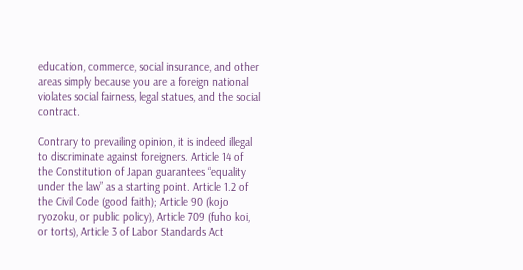education, commerce, social insurance, and other areas simply because you are a foreign national violates social fairness, legal statues, and the social contract.

Contrary to prevailing opinion, it is indeed illegal to discriminate against foreigners. Article 14 of the Constitution of Japan guarantees “equality under the law” as a starting point. Article 1.2 of the Civil Code (good faith); Article 90 (kojo ryozoku, or public policy), Article 709 (fuho koi, or torts), Article 3 of Labor Standards Act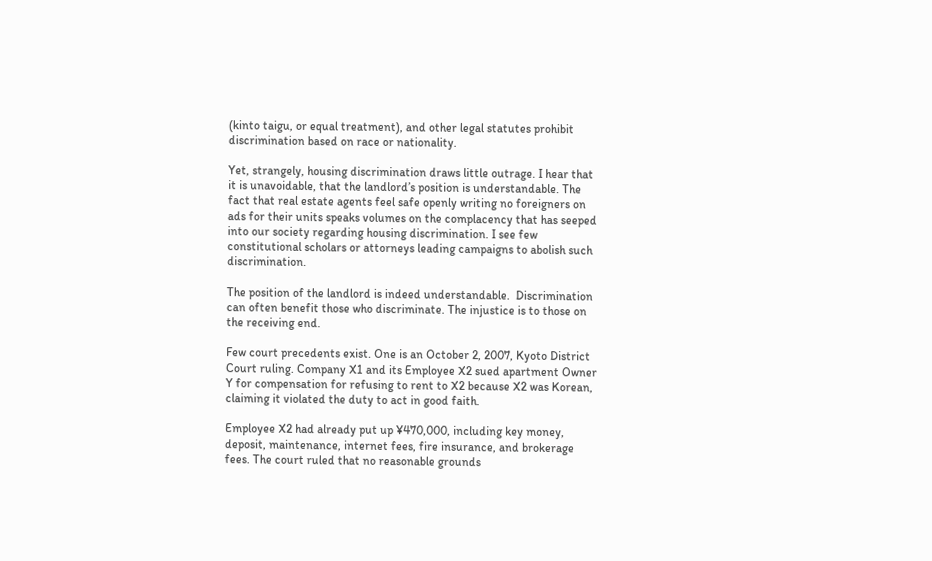(kinto taigu, or equal treatment), and other legal statutes prohibit discrimination based on race or nationality.

Yet, strangely, housing discrimination draws little outrage. I hear that it is unavoidable, that the landlord’s position is understandable. The fact that real estate agents feel safe openly writing no foreigners on ads for their units speaks volumes on the complacency that has seeped into our society regarding housing discrimination. I see few constitutional scholars or attorneys leading campaigns to abolish such discrimination.

The position of the landlord is indeed understandable.  Discrimination can often benefit those who discriminate. The injustice is to those on the receiving end.

Few court precedents exist. One is an October 2, 2007, Kyoto District Court ruling. Company X1 and its Employee X2 sued apartment Owner Y for compensation for refusing to rent to X2 because X2 was Korean, claiming it violated the duty to act in good faith.

Employee X2 had already put up ¥470,000, including key money, deposit, maintenance, internet fees, fire insurance, and brokerage fees. The court ruled that no reasonable grounds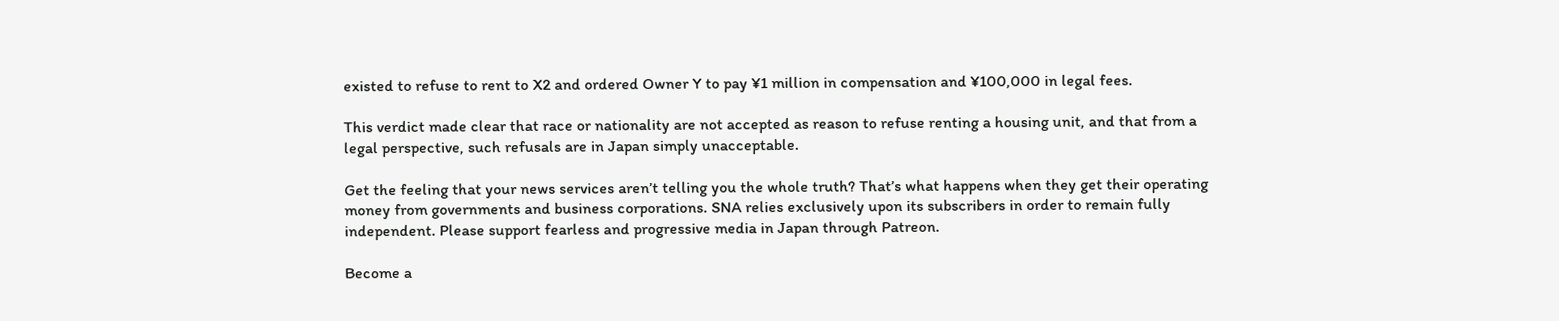existed to refuse to rent to X2 and ordered Owner Y to pay ¥1 million in compensation and ¥100,000 in legal fees.

This verdict made clear that race or nationality are not accepted as reason to refuse renting a housing unit, and that from a legal perspective, such refusals are in Japan simply unacceptable.

Get the feeling that your news services aren’t telling you the whole truth? That’s what happens when they get their operating money from governments and business corporations. SNA relies exclusively upon its subscribers in order to remain fully independent. Please support fearless and progressive media in Japan through Patreon.

Become a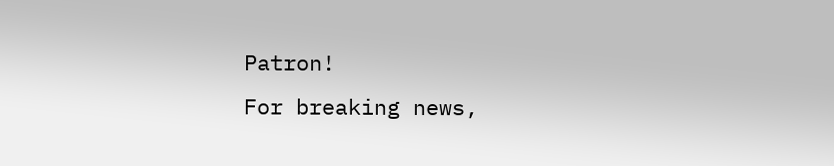Patron!
For breaking news,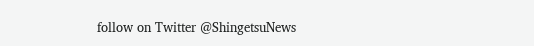follow on Twitter @ShingetsuNews